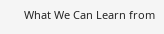What We Can Learn from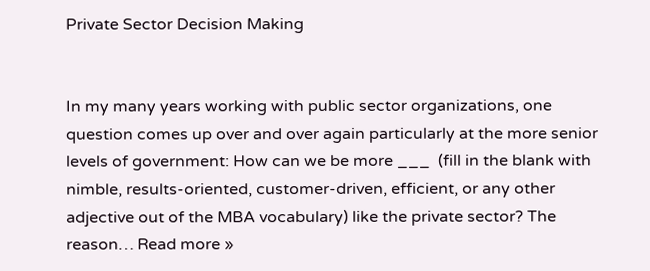Private Sector Decision Making


In my many years working with public sector organizations, one question comes up over and over again particularly at the more senior levels of government: How can we be more ___  (fill in the blank with nimble, results-oriented, customer-driven, efficient, or any other adjective out of the MBA vocabulary) like the private sector? The reason… Read more »